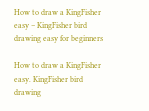How to draw a KingFisher easy – KingFisher bird drawing easy for beginners

How to draw a KingFisher easy. KingFisher bird drawing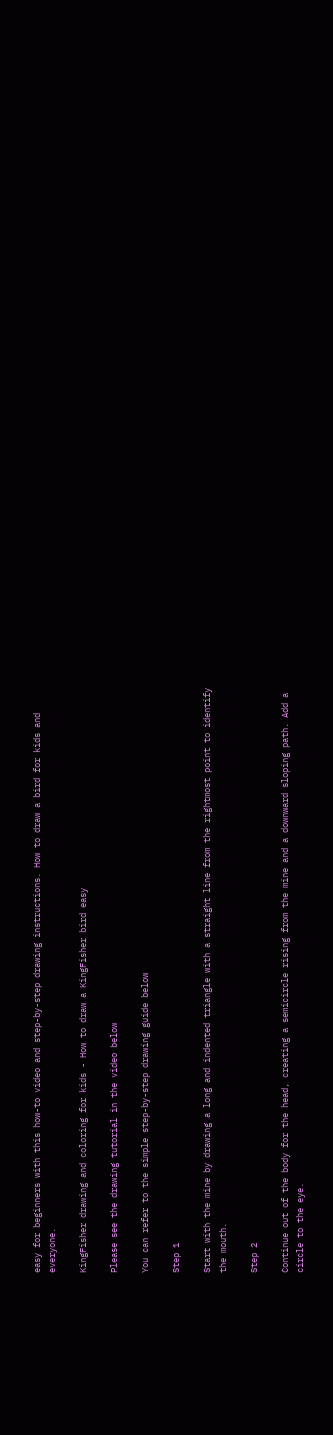easy for beginners with this how-to video and step-by-step drawing instructions. How to draw a bird for kids and everyone.

KingFisher drawing and coloring for kids - How to draw a KingFisher bird easy

Please see the drawing tutorial in the video below

You can refer to the simple step-by-step drawing guide below

Step 1

Start with the mine by drawing a long and indented triangle with a straight line from the rightmost point to identify the mouth.

Step 2

Continue out of the body for the head, creating a semicircle rising from the mine and a downward sloping path. Add a circle to the eye.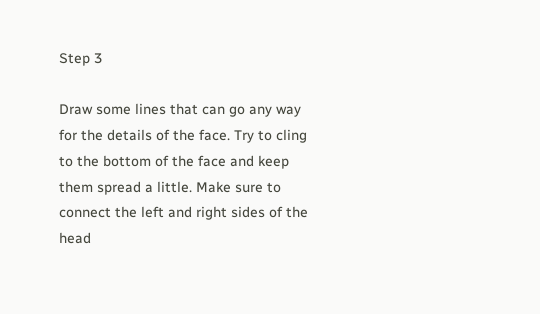Step 3

Draw some lines that can go any way for the details of the face. Try to cling to the bottom of the face and keep them spread a little. Make sure to connect the left and right sides of the head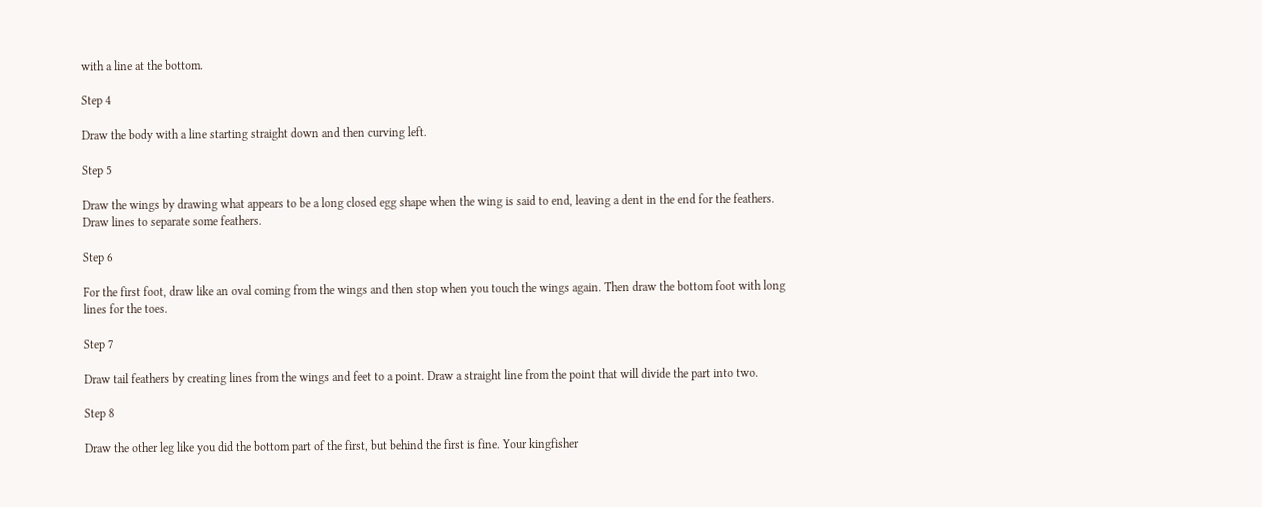with a line at the bottom.

Step 4

Draw the body with a line starting straight down and then curving left.

Step 5

Draw the wings by drawing what appears to be a long closed egg shape when the wing is said to end, leaving a dent in the end for the feathers. Draw lines to separate some feathers.

Step 6

For the first foot, draw like an oval coming from the wings and then stop when you touch the wings again. Then draw the bottom foot with long lines for the toes.

Step 7

Draw tail feathers by creating lines from the wings and feet to a point. Draw a straight line from the point that will divide the part into two.

Step 8

Draw the other leg like you did the bottom part of the first, but behind the first is fine. Your kingfisher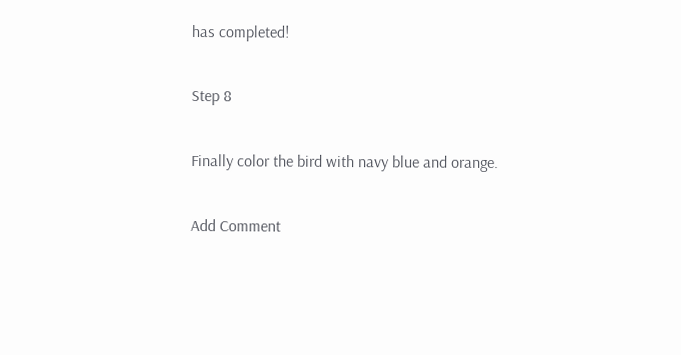has completed!

Step 8

Finally color the bird with navy blue and orange.

Add Comment